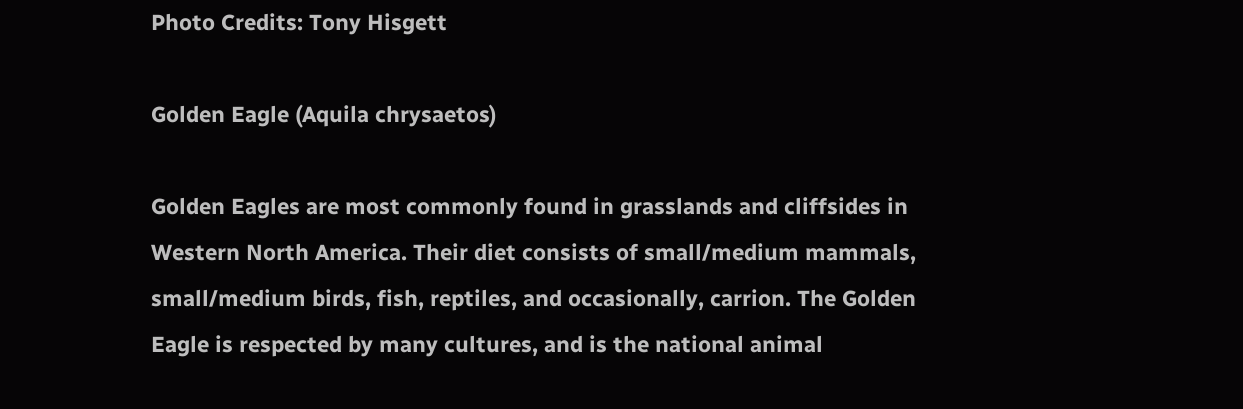Photo Credits: Tony Hisgett

Golden Eagle (Aquila chrysaetos)

Golden Eagles are most commonly found in grasslands and cliffsides in Western North America. Their diet consists of small/medium mammals, small/medium birds, fish, reptiles, and occasionally, carrion. The Golden Eagle is respected by many cultures, and is the national animal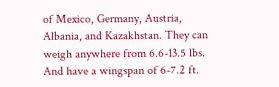of Mexico, Germany, Austria, Albania, and Kazakhstan. They can weigh anywhere from 6.6-13.5 lbs. And have a wingspan of 6-7.2 ft.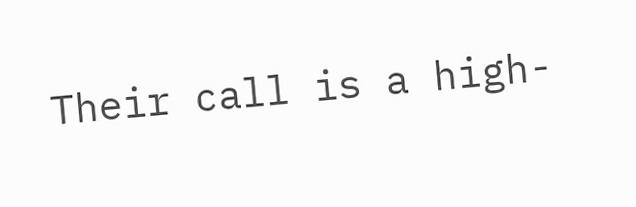Their call is a high-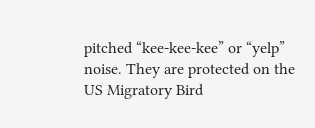pitched “kee-kee-kee” or “yelp” noise. They are protected on the US Migratory Bird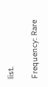list.

Frequency: Rare